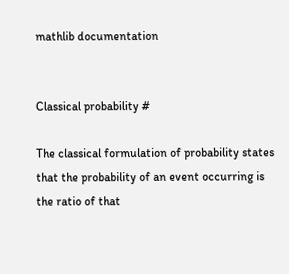mathlib documentation


Classical probability #

The classical formulation of probability states that the probability of an event occurring is the ratio of that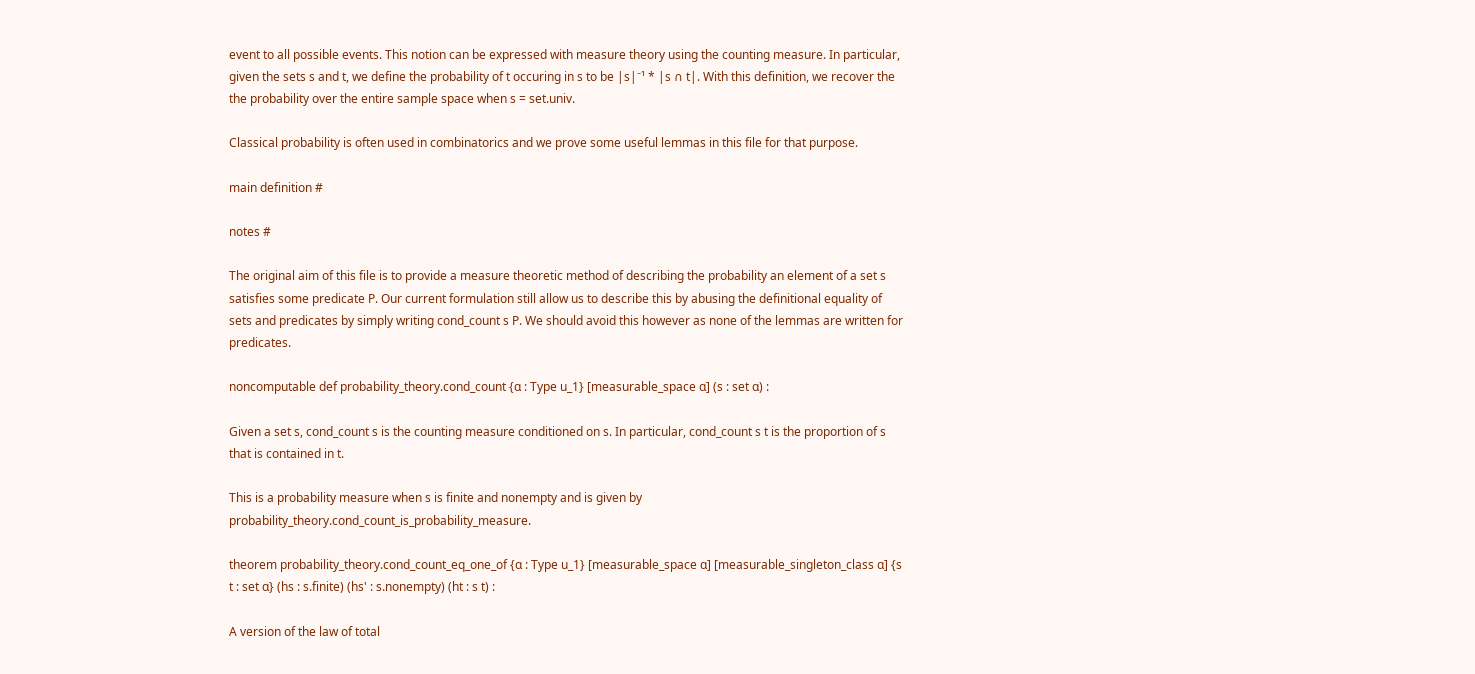event to all possible events. This notion can be expressed with measure theory using the counting measure. In particular, given the sets s and t, we define the probability of t occuring in s to be |s|⁻¹ * |s ∩ t|. With this definition, we recover the the probability over the entire sample space when s = set.univ.

Classical probability is often used in combinatorics and we prove some useful lemmas in this file for that purpose.

main definition #

notes #

The original aim of this file is to provide a measure theoretic method of describing the probability an element of a set s satisfies some predicate P. Our current formulation still allow us to describe this by abusing the definitional equality of sets and predicates by simply writing cond_count s P. We should avoid this however as none of the lemmas are written for predicates.

noncomputable def probability_theory.cond_count {α : Type u_1} [measurable_space α] (s : set α) :

Given a set s, cond_count s is the counting measure conditioned on s. In particular, cond_count s t is the proportion of s that is contained in t.

This is a probability measure when s is finite and nonempty and is given by probability_theory.cond_count_is_probability_measure.

theorem probability_theory.cond_count_eq_one_of {α : Type u_1} [measurable_space α] [measurable_singleton_class α] {s t : set α} (hs : s.finite) (hs' : s.nonempty) (ht : s t) :

A version of the law of total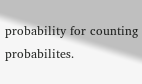probability for counting probabilites.